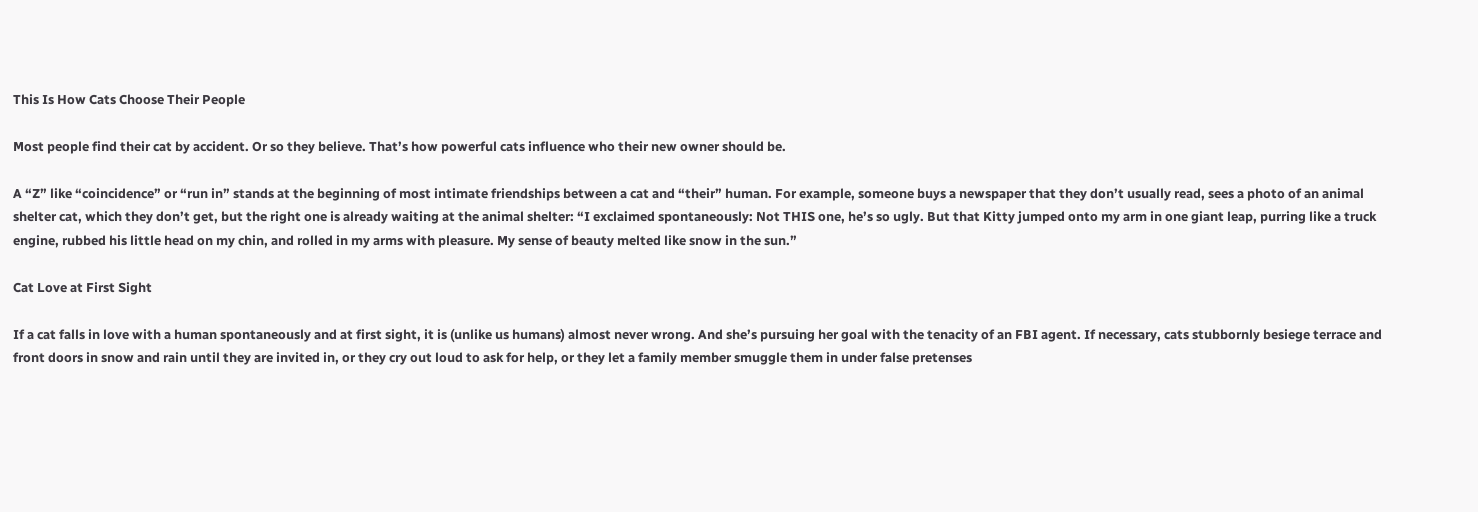This Is How Cats Choose Their People

Most people find their cat by accident. Or so they believe. That’s how powerful cats influence who their new owner should be.

A “Z” like “coincidence” or “run in” stands at the beginning of most intimate friendships between a cat and “their” human. For example, someone buys a newspaper that they don’t usually read, sees a photo of an animal shelter cat, which they don’t get, but the right one is already waiting at the animal shelter: “I exclaimed spontaneously: Not THIS one, he’s so ugly. But that Kitty jumped onto my arm in one giant leap, purring like a truck engine, rubbed his little head on my chin, and rolled in my arms with pleasure. My sense of beauty melted like snow in the sun.”

Cat Love at First Sight

If a cat falls in love with a human spontaneously and at first sight, it is (unlike us humans) almost never wrong. And she’s pursuing her goal with the tenacity of an FBI agent. If necessary, cats stubbornly besiege terrace and front doors in snow and rain until they are invited in, or they cry out loud to ask for help, or they let a family member smuggle them in under false pretenses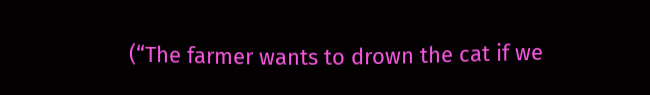(“The farmer wants to drown the cat if we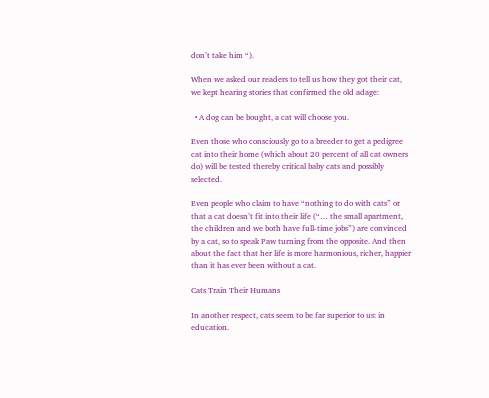don’t take him “).

When we asked our readers to tell us how they got their cat, we kept hearing stories that confirmed the old adage:

  • A dog can be bought, a cat will choose you.

Even those who consciously go to a breeder to get a pedigree cat into their home (which about 20 percent of all cat owners do) will be tested thereby critical baby cats and possibly selected.

Even people who claim to have “nothing to do with cats” or that a cat doesn’t fit into their life (“… the small apartment, the children and we both have full-time jobs”) are convinced by a cat, so to speak Paw turning from the opposite. And then about the fact that her life is more harmonious, richer, happier than it has ever been without a cat.

Cats Train Their Humans

In another respect, cats seem to be far superior to us: in education.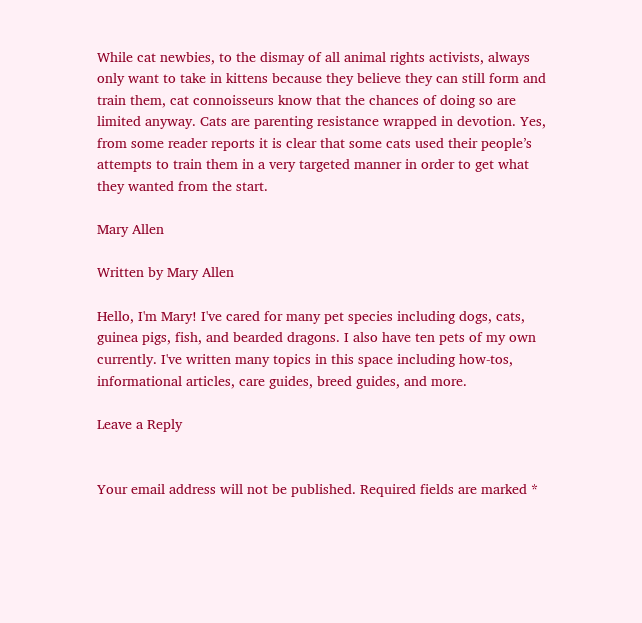While cat newbies, to the dismay of all animal rights activists, always only want to take in kittens because they believe they can still form and train them, cat connoisseurs know that the chances of doing so are limited anyway. Cats are parenting resistance wrapped in devotion. Yes, from some reader reports it is clear that some cats used their people’s attempts to train them in a very targeted manner in order to get what they wanted from the start.

Mary Allen

Written by Mary Allen

Hello, I'm Mary! I've cared for many pet species including dogs, cats, guinea pigs, fish, and bearded dragons. I also have ten pets of my own currently. I've written many topics in this space including how-tos, informational articles, care guides, breed guides, and more.

Leave a Reply


Your email address will not be published. Required fields are marked *